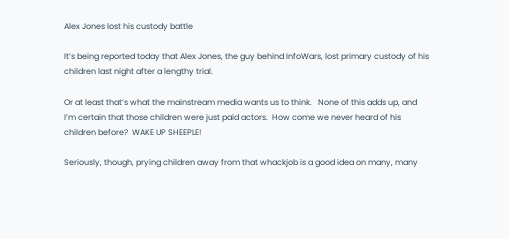Alex Jones lost his custody battle

It’s being reported today that Alex Jones, the guy behind InfoWars, lost primary custody of his children last night after a lengthy trial.

Or at least that’s what the mainstream media wants us to think.   None of this adds up, and I’m certain that those children were just paid actors.  How come we never heard of his children before?  WAKE UP SHEEPLE!

Seriously, though, prying children away from that whackjob is a good idea on many, many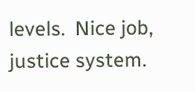levels.  Nice job, justice system.